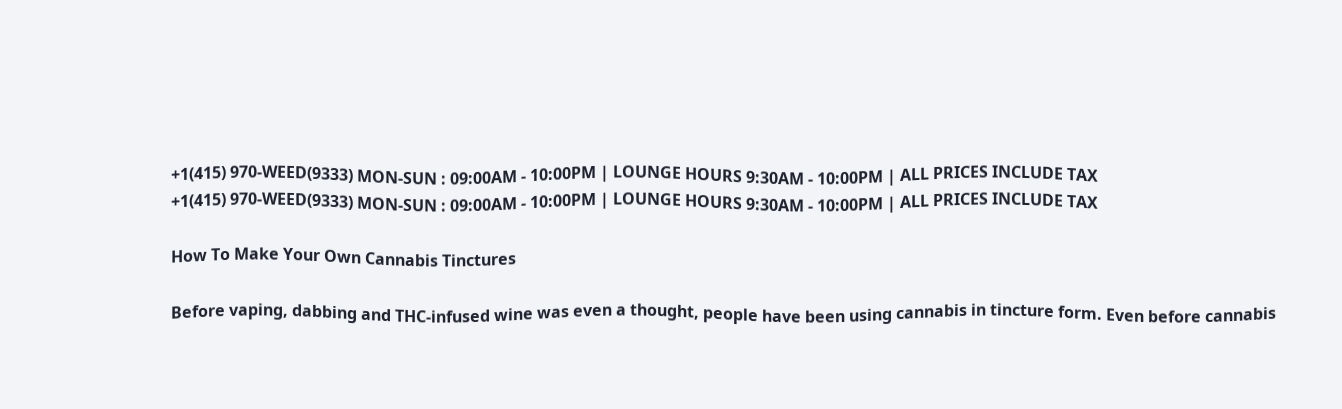+1(415) 970-WEED(9333) MON-SUN : 09:00AM - 10:00PM | LOUNGE HOURS 9:30AM - 10:00PM | ALL PRICES INCLUDE TAX
+1(415) 970-WEED(9333) MON-SUN : 09:00AM - 10:00PM | LOUNGE HOURS 9:30AM - 10:00PM | ALL PRICES INCLUDE TAX

How To Make Your Own Cannabis Tinctures

Before vaping, dabbing and THC-infused wine was even a thought, people have been using cannabis in tincture form. Even before cannabis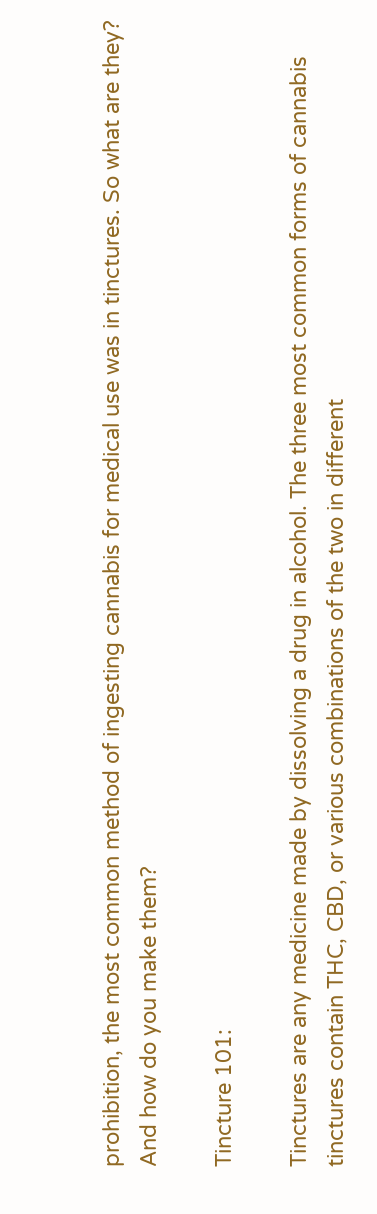prohibition, the most common method of ingesting cannabis for medical use was in tinctures. So what are they? And how do you make them?

Tincture 101:

Tinctures are any medicine made by dissolving a drug in alcohol. The three most common forms of cannabis tinctures contain THC, CBD, or various combinations of the two in different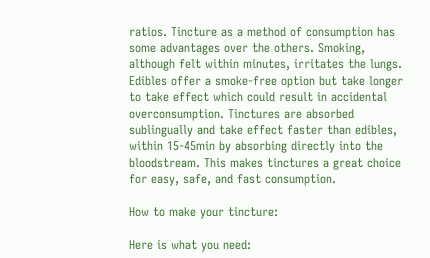ratios. Tincture as a method of consumption has some advantages over the others. Smoking, although felt within minutes, irritates the lungs. Edibles offer a smoke-free option but take longer to take effect which could result in accidental overconsumption. Tinctures are absorbed sublingually and take effect faster than edibles, within 15-45min by absorbing directly into the bloodstream. This makes tinctures a great choice for easy, safe, and fast consumption.

How to make your tincture:

Here is what you need: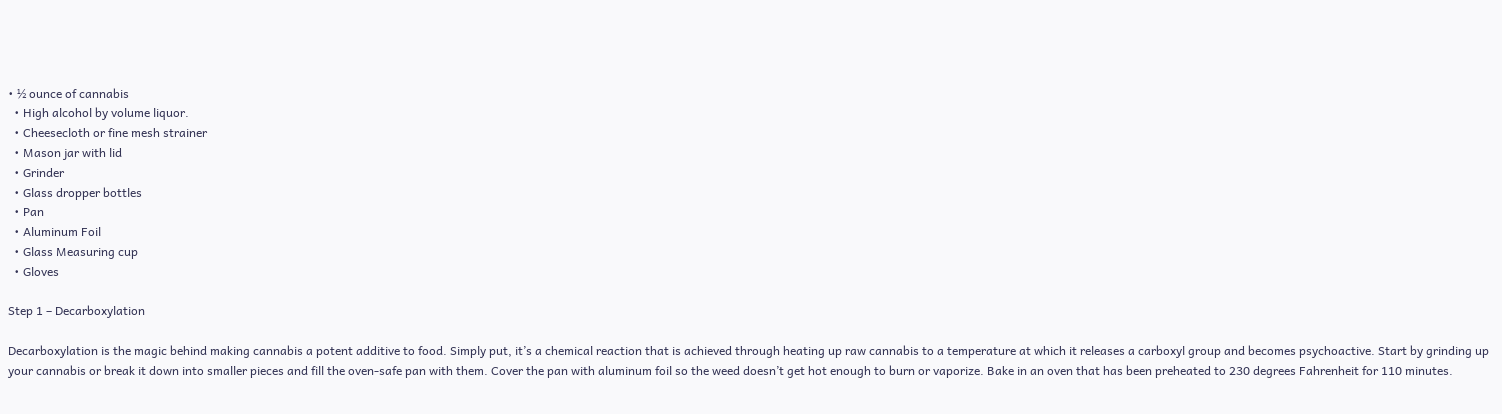• ½ ounce of cannabis
  • High alcohol by volume liquor.
  • Cheesecloth or fine mesh strainer
  • Mason jar with lid
  • Grinder
  • Glass dropper bottles
  • Pan
  • Aluminum Foil
  • Glass Measuring cup
  • Gloves

Step 1 – Decarboxylation

Decarboxylation is the magic behind making cannabis a potent additive to food. Simply put, it’s a chemical reaction that is achieved through heating up raw cannabis to a temperature at which it releases a carboxyl group and becomes psychoactive. Start by grinding up your cannabis or break it down into smaller pieces and fill the oven-safe pan with them. Cover the pan with aluminum foil so the weed doesn’t get hot enough to burn or vaporize. Bake in an oven that has been preheated to 230 degrees Fahrenheit for 110 minutes.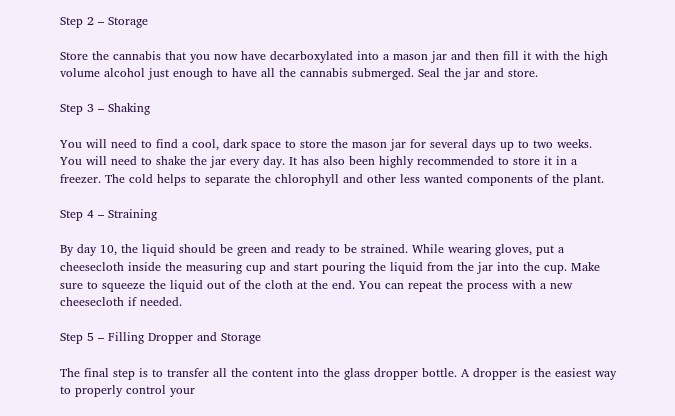Step 2 – Storage

Store the cannabis that you now have decarboxylated into a mason jar and then fill it with the high volume alcohol just enough to have all the cannabis submerged. Seal the jar and store.

Step 3 – Shaking

You will need to find a cool, dark space to store the mason jar for several days up to two weeks. You will need to shake the jar every day. It has also been highly recommended to store it in a freezer. The cold helps to separate the chlorophyll and other less wanted components of the plant.

Step 4 – Straining

By day 10, the liquid should be green and ready to be strained. While wearing gloves, put a cheesecloth inside the measuring cup and start pouring the liquid from the jar into the cup. Make sure to squeeze the liquid out of the cloth at the end. You can repeat the process with a new cheesecloth if needed.

Step 5 – Filling Dropper and Storage

The final step is to transfer all the content into the glass dropper bottle. A dropper is the easiest way to properly control your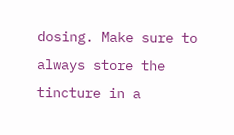dosing. Make sure to always store the tincture in a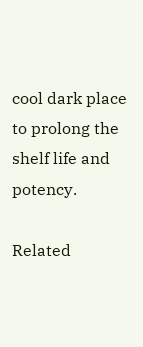cool dark place to prolong the shelf life and potency.

Related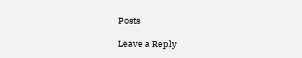Posts

Leave a Reply